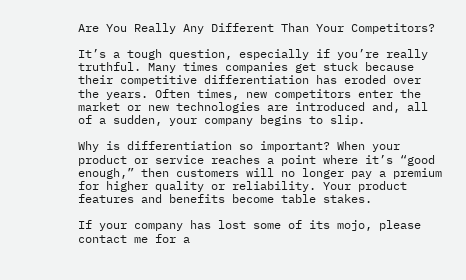Are You Really Any Different Than Your Competitors?

It’s a tough question, especially if you’re really truthful. Many times companies get stuck because their competitive differentiation has eroded over the years. Often times, new competitors enter the market or new technologies are introduced and, all of a sudden, your company begins to slip.

Why is differentiation so important? When your product or service reaches a point where it’s “good enough,” then customers will no longer pay a premium for higher quality or reliability. Your product features and benefits become table stakes.

If your company has lost some of its mojo, please contact me for a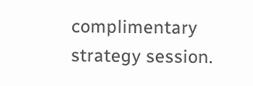complimentary strategy session.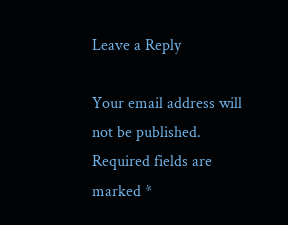Leave a Reply

Your email address will not be published. Required fields are marked *